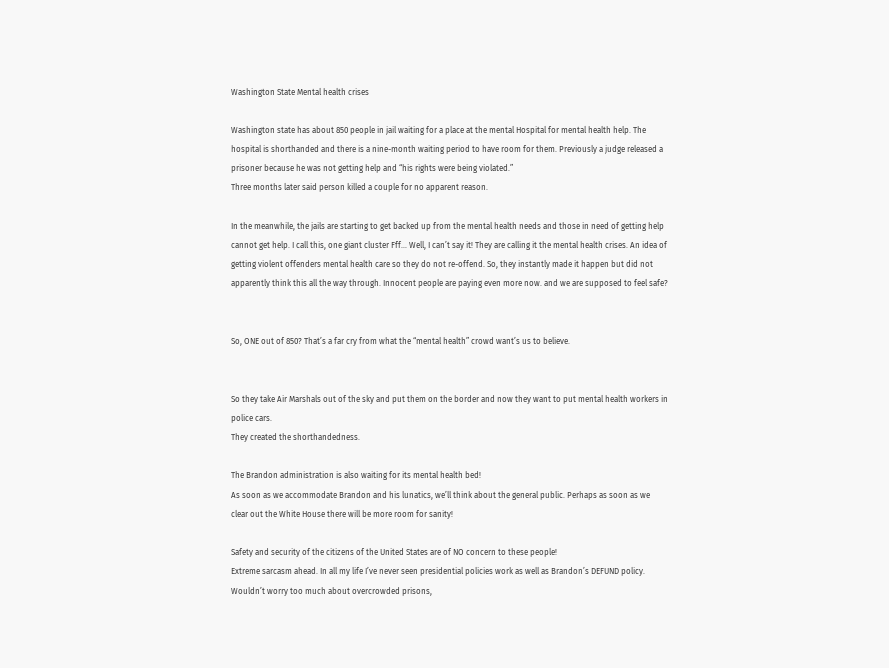Washington State Mental health crises

Washington state has about 850 people in jail waiting for a place at the mental Hospital for mental health help. The hospital is shorthanded and there is a nine-month waiting period to have room for them. Previously a judge released a prisoner because he was not getting help and “his rights were being violated.”
Three months later said person killed a couple for no apparent reason.

In the meanwhile, the jails are starting to get backed up from the mental health needs and those in need of getting help cannot get help. I call this, one giant cluster Fff… Well, I can’t say it! They are calling it the mental health crises. An idea of getting violent offenders mental health care so they do not re-offend. So, they instantly made it happen but did not apparently think this all the way through. Innocent people are paying even more now. and we are supposed to feel safe?


So, ONE out of 850? That’s a far cry from what the “mental health” crowd want’s us to believe.


So they take Air Marshals out of the sky and put them on the border and now they want to put mental health workers in police cars.
They created the shorthandedness.

The Brandon administration is also waiting for its mental health bed!
As soon as we accommodate Brandon and his lunatics, we’ll think about the general public. Perhaps as soon as we clear out the White House there will be more room for sanity!

Safety and security of the citizens of the United States are of NO concern to these people!
Extreme sarcasm ahead. In all my life I’ve never seen presidential policies work as well as Brandon’s DEFUND policy.
Wouldn’t worry too much about overcrowded prisons,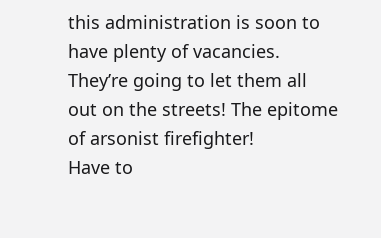this administration is soon to have plenty of vacancies. They’re going to let them all out on the streets! The epitome of arsonist firefighter!
Have to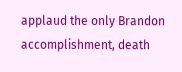applaud the only Brandon accomplishment, death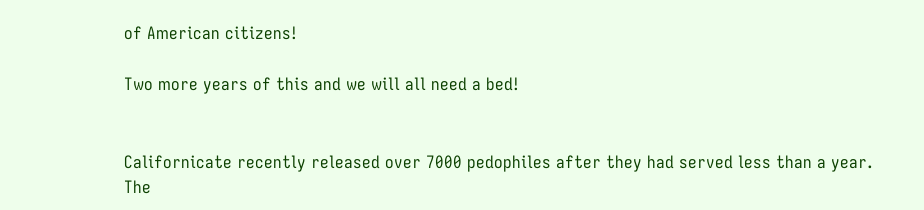of American citizens!

Two more years of this and we will all need a bed!


Californicate recently released over 7000 pedophiles after they had served less than a year. The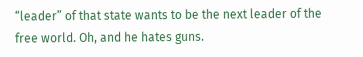“leader” of that state wants to be the next leader of the free world. Oh, and he hates guns.